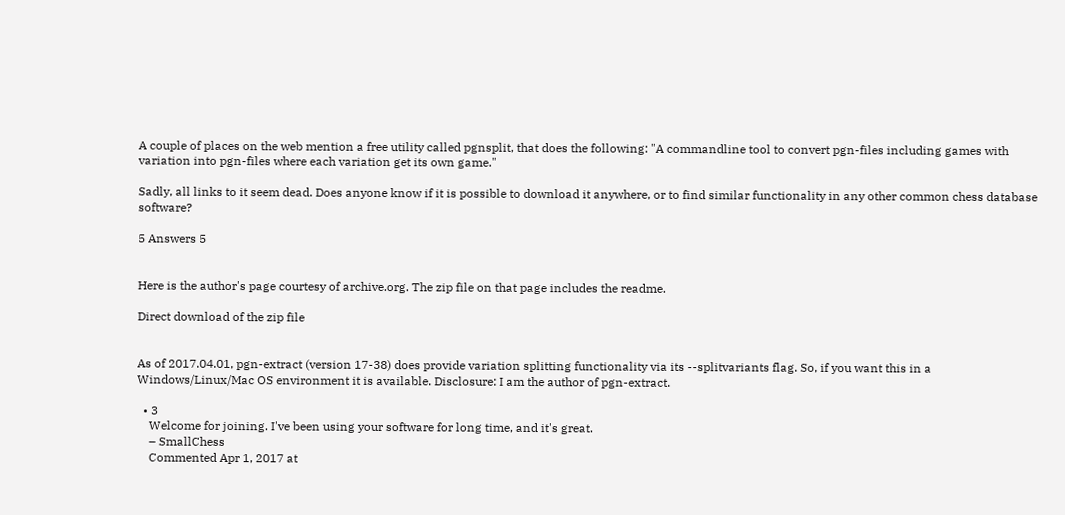A couple of places on the web mention a free utility called pgnsplit, that does the following: "A commandline tool to convert pgn-files including games with variation into pgn-files where each variation get its own game."

Sadly, all links to it seem dead. Does anyone know if it is possible to download it anywhere, or to find similar functionality in any other common chess database software?

5 Answers 5


Here is the author's page courtesy of archive.org. The zip file on that page includes the readme.

Direct download of the zip file


As of 2017.04.01, pgn-extract (version 17-38) does provide variation splitting functionality via its --splitvariants flag. So, if you want this in a Windows/Linux/Mac OS environment it is available. Disclosure: I am the author of pgn-extract.

  • 3
    Welcome for joining. I've been using your software for long time, and it's great.
    – SmallChess
    Commented Apr 1, 2017 at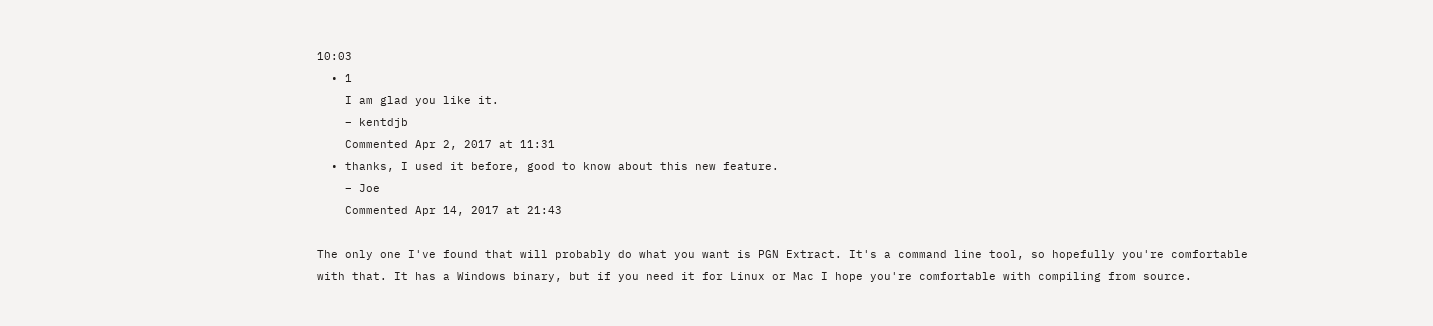10:03
  • 1
    I am glad you like it.
    – kentdjb
    Commented Apr 2, 2017 at 11:31
  • thanks, I used it before, good to know about this new feature.
    – Joe
    Commented Apr 14, 2017 at 21:43

The only one I've found that will probably do what you want is PGN Extract. It's a command line tool, so hopefully you're comfortable with that. It has a Windows binary, but if you need it for Linux or Mac I hope you're comfortable with compiling from source.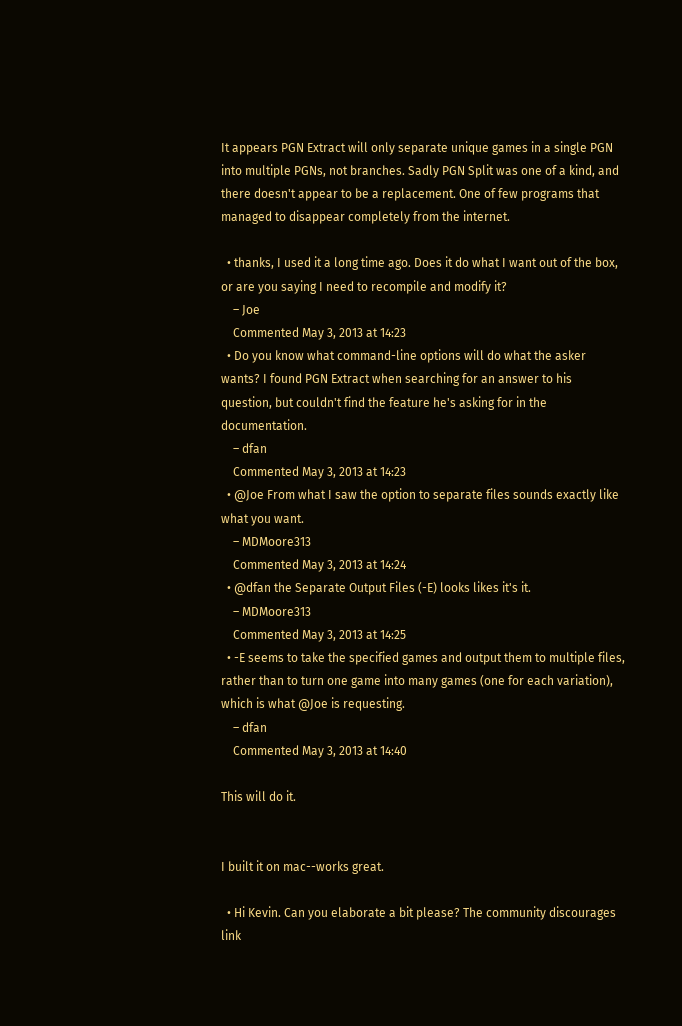It appears PGN Extract will only separate unique games in a single PGN into multiple PGNs, not branches. Sadly PGN Split was one of a kind, and there doesn't appear to be a replacement. One of few programs that managed to disappear completely from the internet.

  • thanks, I used it a long time ago. Does it do what I want out of the box, or are you saying I need to recompile and modify it?
    – Joe
    Commented May 3, 2013 at 14:23
  • Do you know what command-line options will do what the asker wants? I found PGN Extract when searching for an answer to his question, but couldn't find the feature he's asking for in the documentation.
    – dfan
    Commented May 3, 2013 at 14:23
  • @Joe From what I saw the option to separate files sounds exactly like what you want.
    – MDMoore313
    Commented May 3, 2013 at 14:24
  • @dfan the Separate Output Files (-E) looks likes it's it.
    – MDMoore313
    Commented May 3, 2013 at 14:25
  • -E seems to take the specified games and output them to multiple files, rather than to turn one game into many games (one for each variation), which is what @Joe is requesting.
    – dfan
    Commented May 3, 2013 at 14:40

This will do it.


I built it on mac--works great.

  • Hi Kevin. Can you elaborate a bit please? The community discourages link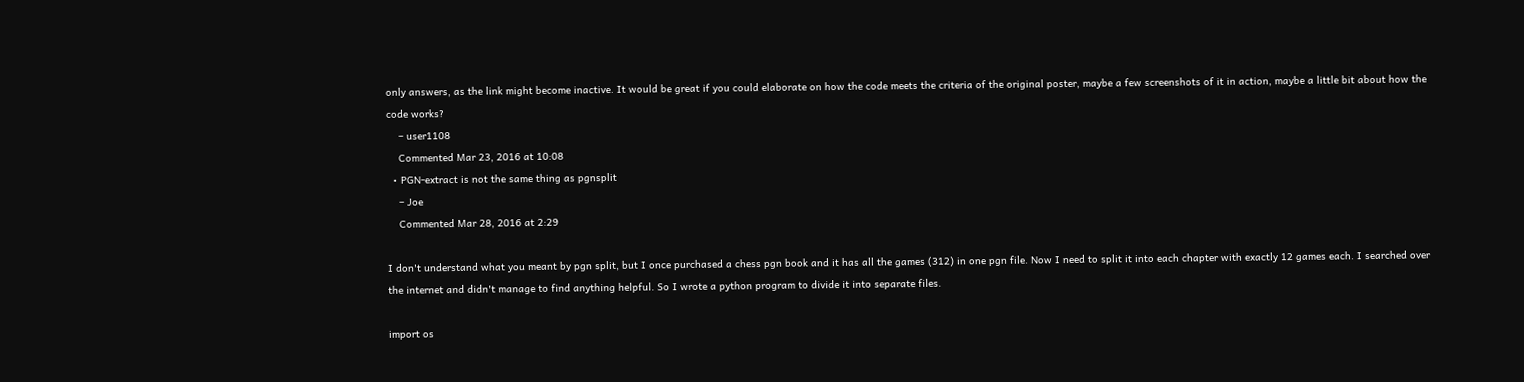only answers, as the link might become inactive. It would be great if you could elaborate on how the code meets the criteria of the original poster, maybe a few screenshots of it in action, maybe a little bit about how the code works?
    – user1108
    Commented Mar 23, 2016 at 10:08
  • PGN-extract is not the same thing as pgnsplit
    – Joe
    Commented Mar 28, 2016 at 2:29

I don't understand what you meant by pgn split, but I once purchased a chess pgn book and it has all the games (312) in one pgn file. Now I need to split it into each chapter with exactly 12 games each. I searched over the internet and didn't manage to find anything helpful. So I wrote a python program to divide it into separate files.

import os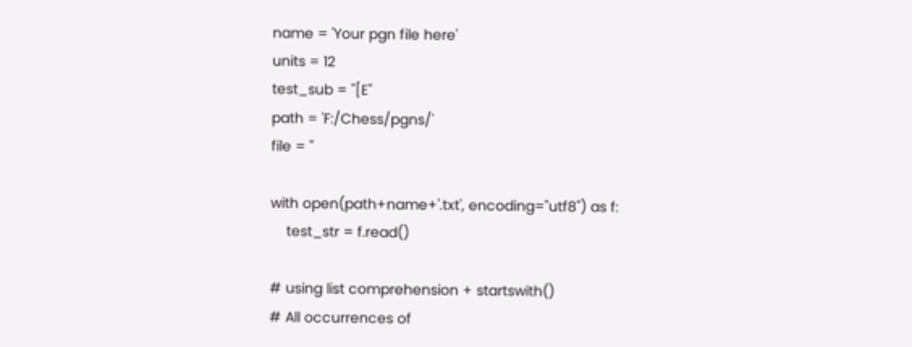name = 'Your pgn file here'
units = 12
test_sub = "[E"
path = 'F:/Chess/pgns/'
file = ''

with open(path+name+'.txt', encoding="utf8") as f:
    test_str = f.read()

# using list comprehension + startswith()
# All occurrences of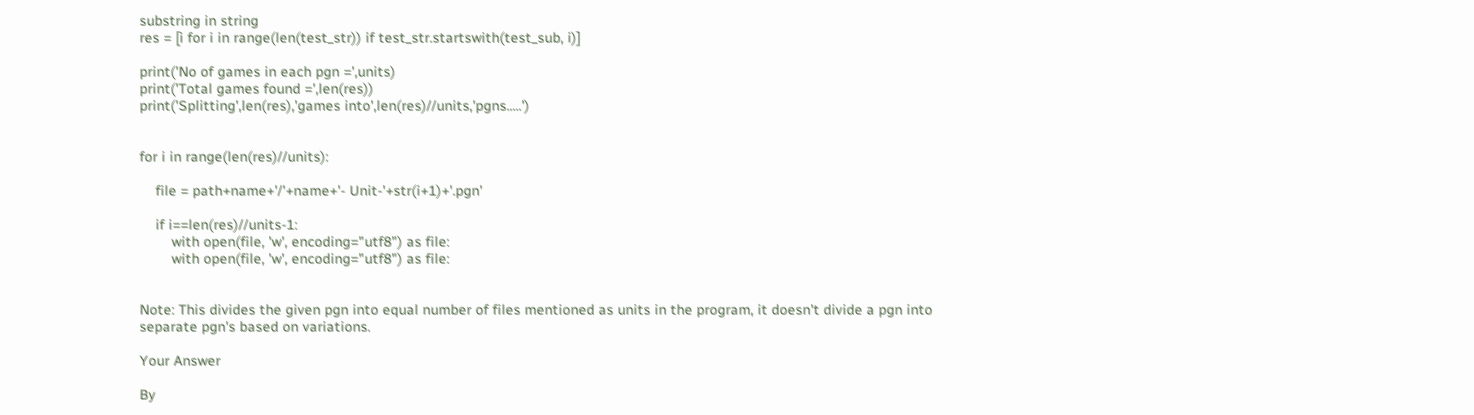substring in string
res = [i for i in range(len(test_str)) if test_str.startswith(test_sub, i)]

print('No of games in each pgn =',units)
print('Total games found =',len(res))
print('Splitting',len(res),'games into',len(res)//units,'pgns.....')


for i in range(len(res)//units):

    file = path+name+'/'+name+'- Unit-'+str(i+1)+'.pgn'

    if i==len(res)//units-1:
        with open(file, 'w', encoding="utf8") as file:
        with open(file, 'w', encoding="utf8") as file:


Note: This divides the given pgn into equal number of files mentioned as units in the program, it doesn't divide a pgn into separate pgn's based on variations.

Your Answer

By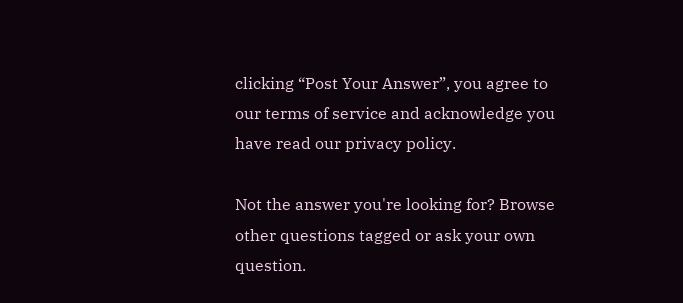clicking “Post Your Answer”, you agree to our terms of service and acknowledge you have read our privacy policy.

Not the answer you're looking for? Browse other questions tagged or ask your own question.